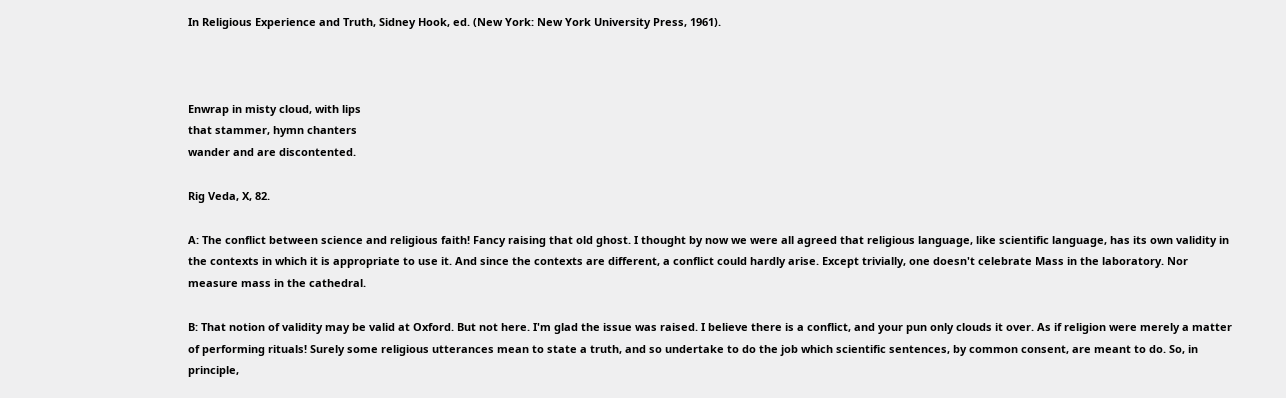In Religious Experience and Truth, Sidney Hook, ed. (New York: New York University Press, 1961).



Enwrap in misty cloud, with lips
that stammer, hymn chanters
wander and are discontented.

Rig Veda, X, 82.

A: The conflict between science and religious faith! Fancy raising that old ghost. I thought by now we were all agreed that religious language, like scientific language, has its own validity in the contexts in which it is appropriate to use it. And since the contexts are different, a conflict could hardly arise. Except trivially, one doesn't celebrate Mass in the laboratory. Nor measure mass in the cathedral.

B: That notion of validity may be valid at Oxford. But not here. I'm glad the issue was raised. I believe there is a conflict, and your pun only clouds it over. As if religion were merely a matter of performing rituals! Surely some religious utterances mean to state a truth, and so undertake to do the job which scientific sentences, by common consent, are meant to do. So, in principle,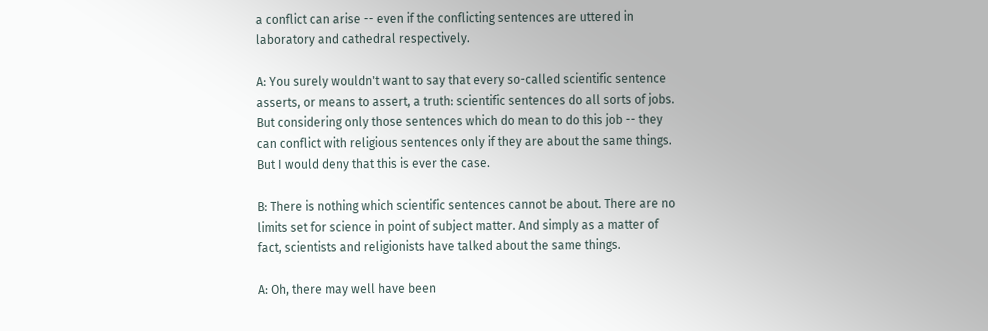a conflict can arise -- even if the conflicting sentences are uttered in laboratory and cathedral respectively.

A: You surely wouldn't want to say that every so-called scientific sentence asserts, or means to assert, a truth: scientific sentences do all sorts of jobs. But considering only those sentences which do mean to do this job -- they can conflict with religious sentences only if they are about the same things. But I would deny that this is ever the case.

B: There is nothing which scientific sentences cannot be about. There are no limits set for science in point of subject matter. And simply as a matter of fact, scientists and religionists have talked about the same things.

A: Oh, there may well have been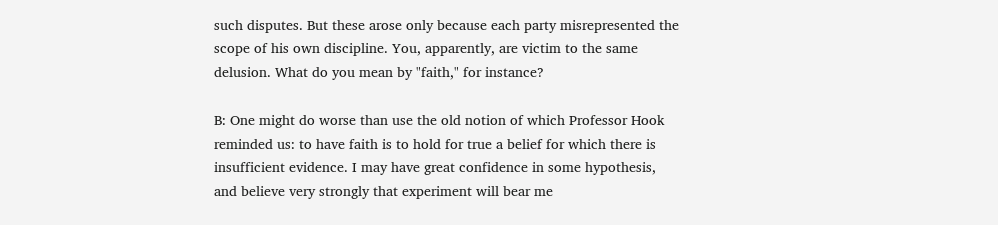such disputes. But these arose only because each party misrepresented the scope of his own discipline. You, apparently, are victim to the same delusion. What do you mean by "faith," for instance?

B: One might do worse than use the old notion of which Professor Hook reminded us: to have faith is to hold for true a belief for which there is insufficient evidence. I may have great confidence in some hypothesis, and believe very strongly that experiment will bear me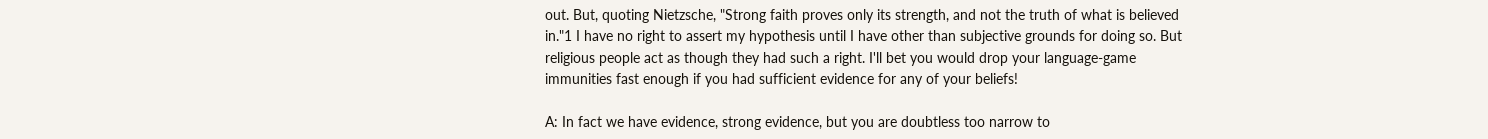out. But, quoting Nietzsche, "Strong faith proves only its strength, and not the truth of what is believed in."1 I have no right to assert my hypothesis until I have other than subjective grounds for doing so. But religious people act as though they had such a right. I'll bet you would drop your language-game immunities fast enough if you had sufficient evidence for any of your beliefs!

A: In fact we have evidence, strong evidence, but you are doubtless too narrow to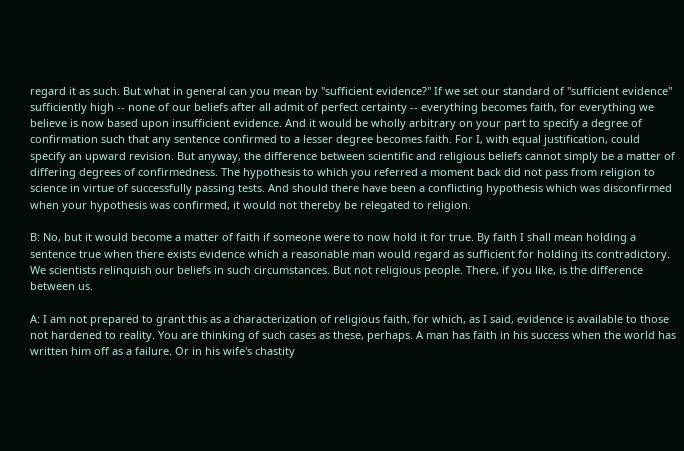regard it as such. But what in general can you mean by "sufficient evidence?" If we set our standard of "sufficient evidence" sufficiently high -- none of our beliefs after all admit of perfect certainty -- everything becomes faith, for everything we believe is now based upon insufficient evidence. And it would be wholly arbitrary on your part to specify a degree of confirmation such that any sentence confirmed to a lesser degree becomes faith. For I, with equal justification, could specify an upward revision. But anyway, the difference between scientific and religious beliefs cannot simply be a matter of differing degrees of confirmedness. The hypothesis to which you referred a moment back did not pass from religion to science in virtue of successfully passing tests. And should there have been a conflicting hypothesis which was disconfirmed when your hypothesis was confirmed, it would not thereby be relegated to religion.

B: No, but it would become a matter of faith if someone were to now hold it for true. By faith I shall mean holding a sentence true when there exists evidence which a reasonable man would regard as sufficient for holding its contradictory. We scientists relinquish our beliefs in such circumstances. But not religious people. There, if you like, is the difference between us.

A: I am not prepared to grant this as a characterization of religious faith, for which, as I said, evidence is available to those not hardened to reality. You are thinking of such cases as these, perhaps. A man has faith in his success when the world has written him off as a failure. Or in his wife's chastity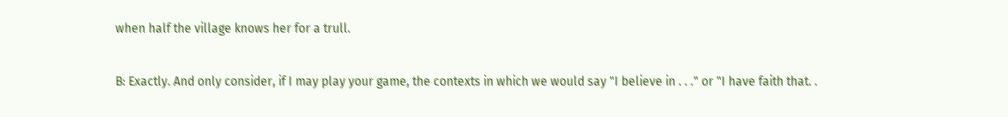when half the village knows her for a trull.

B: Exactly. And only consider, if I may play your game, the contexts in which we would say "I believe in . . ." or "I have faith that. .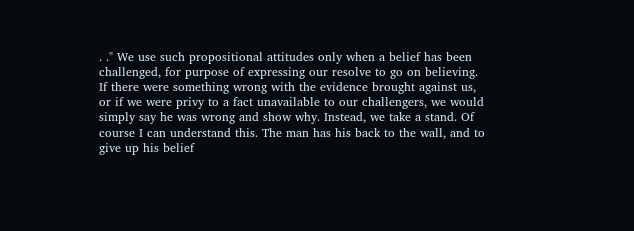. ." We use such propositional attitudes only when a belief has been challenged, for purpose of expressing our resolve to go on believing. If there were something wrong with the evidence brought against us, or if we were privy to a fact unavailable to our challengers, we would simply say he was wrong and show why. Instead, we take a stand. Of course I can understand this. The man has his back to the wall, and to give up his belief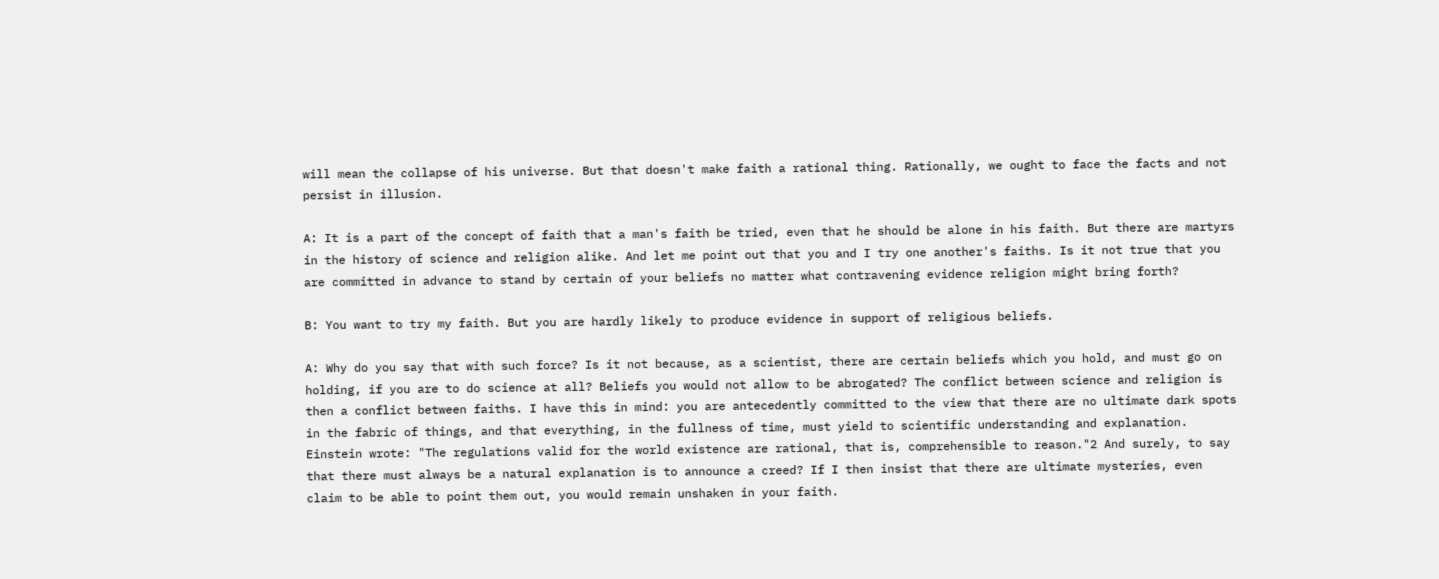will mean the collapse of his universe. But that doesn't make faith a rational thing. Rationally, we ought to face the facts and not persist in illusion.

A: It is a part of the concept of faith that a man's faith be tried, even that he should be alone in his faith. But there are martyrs in the history of science and religion alike. And let me point out that you and I try one another's faiths. Is it not true that you are committed in advance to stand by certain of your beliefs no matter what contravening evidence religion might bring forth?

B: You want to try my faith. But you are hardly likely to produce evidence in support of religious beliefs.

A: Why do you say that with such force? Is it not because, as a scientist, there are certain beliefs which you hold, and must go on holding, if you are to do science at all? Beliefs you would not allow to be abrogated? The conflict between science and religion is then a conflict between faiths. I have this in mind: you are antecedently committed to the view that there are no ultimate dark spots in the fabric of things, and that everything, in the fullness of time, must yield to scientific understanding and explanation. Einstein wrote: "The regulations valid for the world existence are rational, that is, comprehensible to reason."2 And surely, to say that there must always be a natural explanation is to announce a creed? If I then insist that there are ultimate mysteries, even claim to be able to point them out, you would remain unshaken in your faith.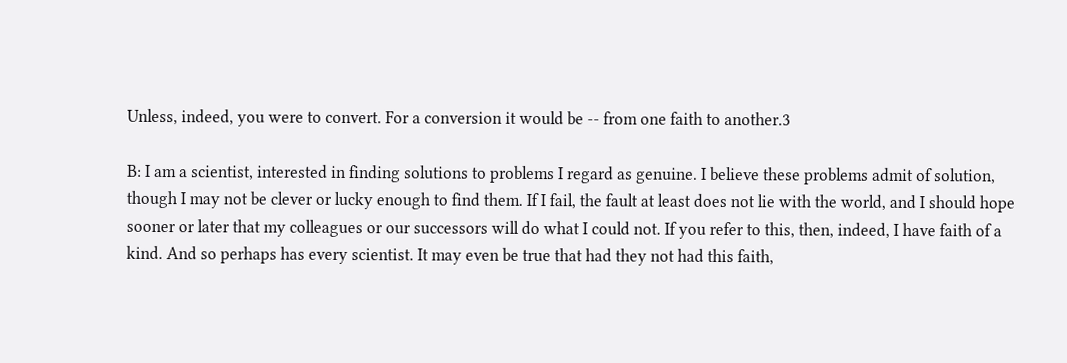Unless, indeed, you were to convert. For a conversion it would be -- from one faith to another.3

B: I am a scientist, interested in finding solutions to problems I regard as genuine. I believe these problems admit of solution, though I may not be clever or lucky enough to find them. If I fail, the fault at least does not lie with the world, and I should hope sooner or later that my colleagues or our successors will do what I could not. If you refer to this, then, indeed, I have faith of a kind. And so perhaps has every scientist. It may even be true that had they not had this faith,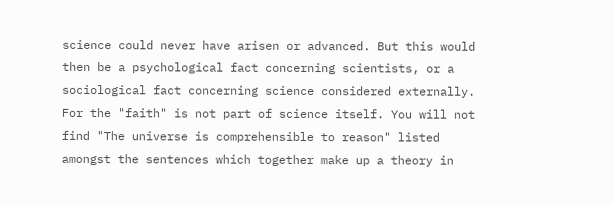science could never have arisen or advanced. But this would then be a psychological fact concerning scientists, or a sociological fact concerning science considered externally. For the "faith" is not part of science itself. You will not find "The universe is comprehensible to reason" listed amongst the sentences which together make up a theory in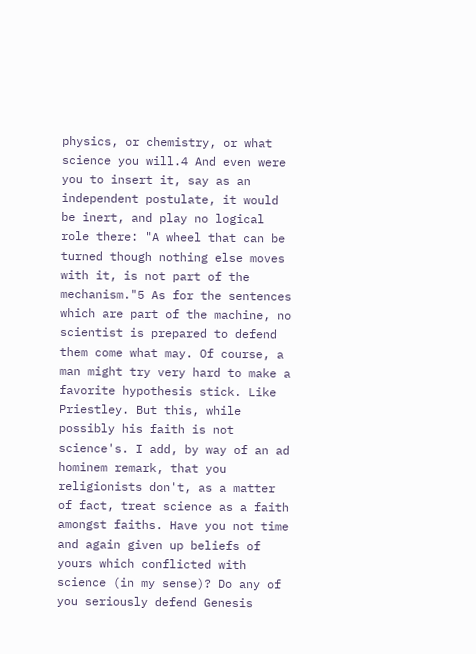physics, or chemistry, or what science you will.4 And even were you to insert it, say as an independent postulate, it would be inert, and play no logical role there: "A wheel that can be turned though nothing else moves with it, is not part of the mechanism."5 As for the sentences which are part of the machine, no scientist is prepared to defend them come what may. Of course, a man might try very hard to make a favorite hypothesis stick. Like Priestley. But this, while possibly his faith is not science's. I add, by way of an ad hominem remark, that you religionists don't, as a matter of fact, treat science as a faith amongst faiths. Have you not time and again given up beliefs of yours which conflicted with science (in my sense)? Do any of you seriously defend Genesis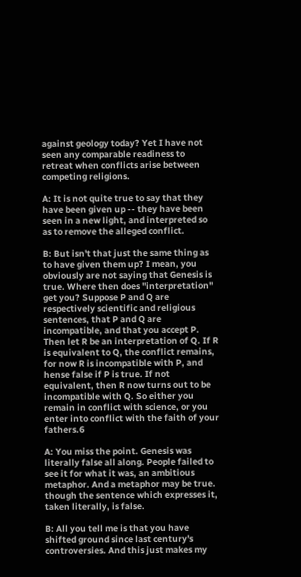against geology today? Yet I have not seen any comparable readiness to retreat when conflicts arise between competing religions.

A: It is not quite true to say that they have been given up -- they have been seen in a new light, and interpreted so as to remove the alleged conflict.

B: But isn't that just the same thing as to have given them up? I mean, you obviously are not saying that Genesis is true. Where then does "interpretation" get you? Suppose P and Q are respectively scientific and religious sentences, that P and Q are incompatible, and that you accept P. Then let R be an interpretation of Q. If R is equivalent to Q, the conflict remains, for now R is incompatible with P, and hense false if P is true. If not equivalent, then R now turns out to be incompatible with Q. So either you remain in conflict with science, or you enter into conflict with the faith of your fathers.6

A: You miss the point. Genesis was literally false all along. People failed to see it for what it was, an ambitious metaphor. And a metaphor may be true. though the sentence which expresses it, taken literally, is false.

B: All you tell me is that you have shifted ground since last century's controversies. And this just makes my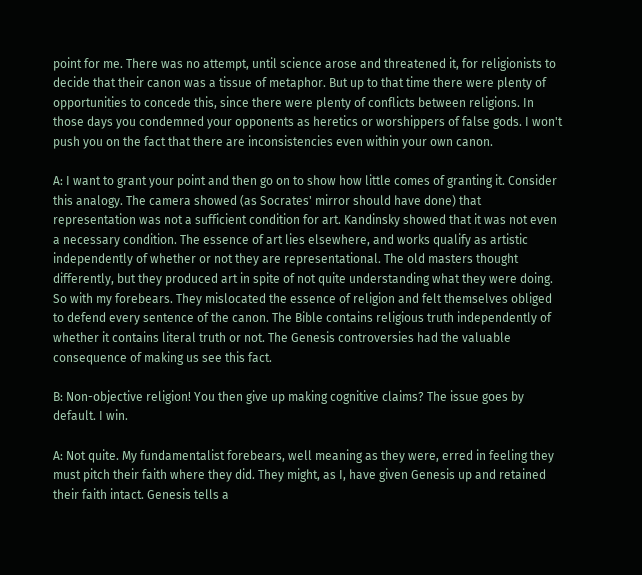point for me. There was no attempt, until science arose and threatened it, for religionists to decide that their canon was a tissue of metaphor. But up to that time there were plenty of opportunities to concede this, since there were plenty of conflicts between religions. In those days you condemned your opponents as heretics or worshippers of false gods. I won't push you on the fact that there are inconsistencies even within your own canon.

A: I want to grant your point and then go on to show how little comes of granting it. Consider this analogy. The camera showed (as Socrates' mirror should have done) that representation was not a sufficient condition for art. Kandinsky showed that it was not even a necessary condition. The essence of art lies elsewhere, and works qualify as artistic independently of whether or not they are representational. The old masters thought differently, but they produced art in spite of not quite understanding what they were doing. So with my forebears. They mislocated the essence of religion and felt themselves obliged to defend every sentence of the canon. The Bible contains religious truth independently of whether it contains literal truth or not. The Genesis controversies had the valuable consequence of making us see this fact.

B: Non-objective religion! You then give up making cognitive claims? The issue goes by default. I win.

A: Not quite. My fundamentalist forebears, well meaning as they were, erred in feeling they must pitch their faith where they did. They might, as I, have given Genesis up and retained their faith intact. Genesis tells a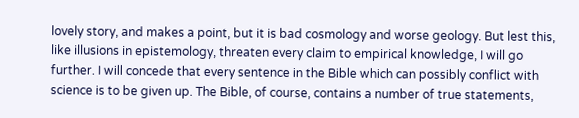lovely story, and makes a point, but it is bad cosmology and worse geology. But lest this, like illusions in epistemology, threaten every claim to empirical knowledge, I will go further. I will concede that every sentence in the Bible which can possibly conflict with science is to be given up. The Bible, of course, contains a number of true statements,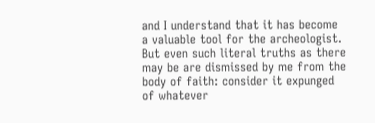and I understand that it has become a valuable tool for the archeologist. But even such literal truths as there may be are dismissed by me from the body of faith: consider it expunged of whatever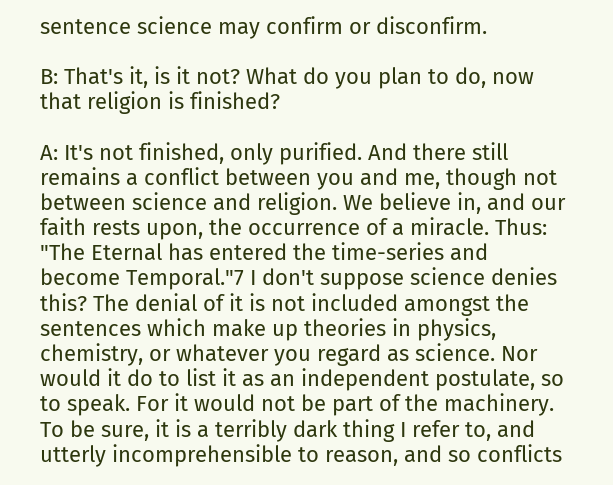sentence science may confirm or disconfirm.

B: That's it, is it not? What do you plan to do, now that religion is finished?

A: It's not finished, only purified. And there still remains a conflict between you and me, though not between science and religion. We believe in, and our faith rests upon, the occurrence of a miracle. Thus: "The Eternal has entered the time-series and become Temporal."7 I don't suppose science denies this? The denial of it is not included amongst the sentences which make up theories in physics, chemistry, or whatever you regard as science. Nor would it do to list it as an independent postulate, so to speak. For it would not be part of the machinery. To be sure, it is a terribly dark thing I refer to, and utterly incomprehensible to reason, and so conflicts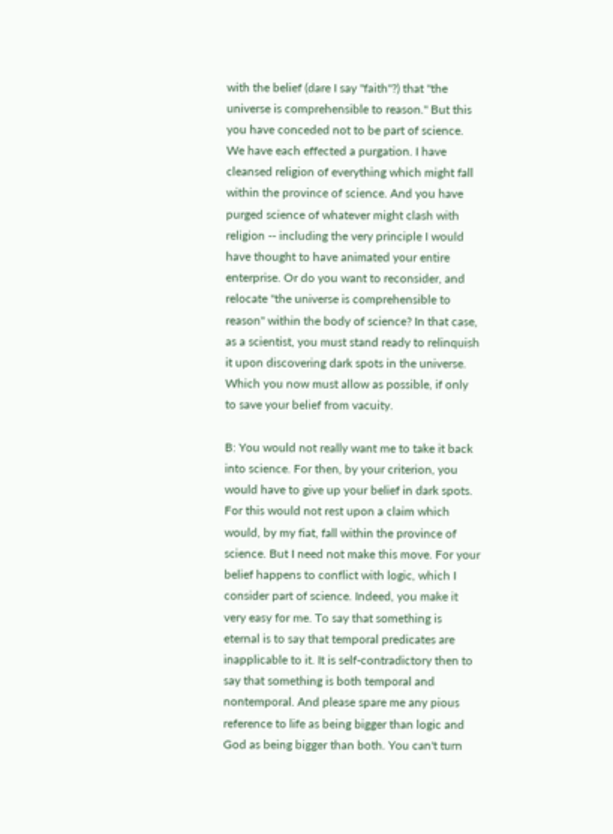with the belief (dare I say "faith"?) that "the universe is comprehensible to reason." But this you have conceded not to be part of science. We have each effected a purgation. I have cleansed religion of everything which might fall within the province of science. And you have purged science of whatever might clash with religion -- including the very principle I would have thought to have animated your entire enterprise. Or do you want to reconsider, and relocate "the universe is comprehensible to reason" within the body of science? In that case, as a scientist, you must stand ready to relinquish it upon discovering dark spots in the universe. Which you now must allow as possible, if only to save your belief from vacuity.

B: You would not really want me to take it back into science. For then, by your criterion, you would have to give up your belief in dark spots. For this would not rest upon a claim which would, by my fiat, fall within the province of science. But I need not make this move. For your belief happens to conflict with logic, which I consider part of science. Indeed, you make it very easy for me. To say that something is eternal is to say that temporal predicates are inapplicable to it. It is self-contradictory then to say that something is both temporal and nontemporal. And please spare me any pious reference to life as being bigger than logic and God as being bigger than both. You can't turn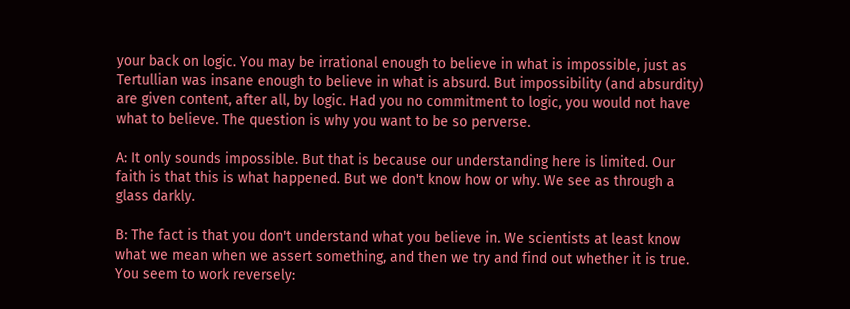your back on logic. You may be irrational enough to believe in what is impossible, just as Tertullian was insane enough to believe in what is absurd. But impossibility (and absurdity) are given content, after all, by logic. Had you no commitment to logic, you would not have what to believe. The question is why you want to be so perverse.

A: It only sounds impossible. But that is because our understanding here is limited. Our faith is that this is what happened. But we don't know how or why. We see as through a glass darkly.

B: The fact is that you don't understand what you believe in. We scientists at least know what we mean when we assert something, and then we try and find out whether it is true. You seem to work reversely: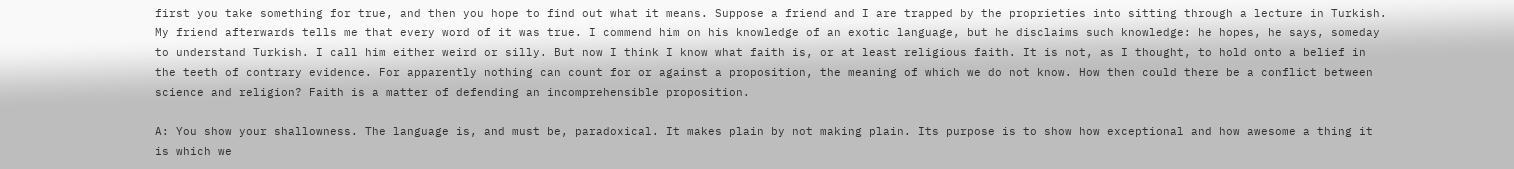first you take something for true, and then you hope to find out what it means. Suppose a friend and I are trapped by the proprieties into sitting through a lecture in Turkish. My friend afterwards tells me that every word of it was true. I commend him on his knowledge of an exotic language, but he disclaims such knowledge: he hopes, he says, someday to understand Turkish. I call him either weird or silly. But now I think I know what faith is, or at least religious faith. It is not, as I thought, to hold onto a belief in the teeth of contrary evidence. For apparently nothing can count for or against a proposition, the meaning of which we do not know. How then could there be a conflict between science and religion? Faith is a matter of defending an incomprehensible proposition.

A: You show your shallowness. The language is, and must be, paradoxical. It makes plain by not making plain. Its purpose is to show how exceptional and how awesome a thing it is which we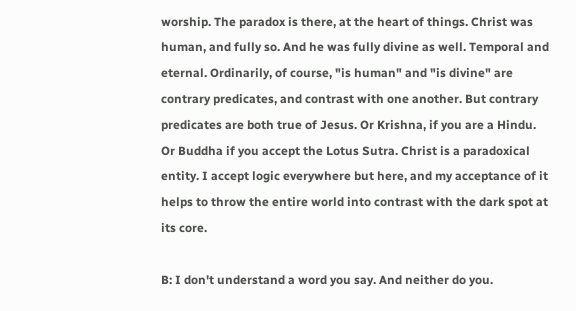worship. The paradox is there, at the heart of things. Christ was human, and fully so. And he was fully divine as well. Temporal and eternal. Ordinarily, of course, "is human" and "is divine" are contrary predicates, and contrast with one another. But contrary predicates are both true of Jesus. Or Krishna, if you are a Hindu. Or Buddha if you accept the Lotus Sutra. Christ is a paradoxical entity. I accept logic everywhere but here, and my acceptance of it helps to throw the entire world into contrast with the dark spot at its core.

B: I don't understand a word you say. And neither do you.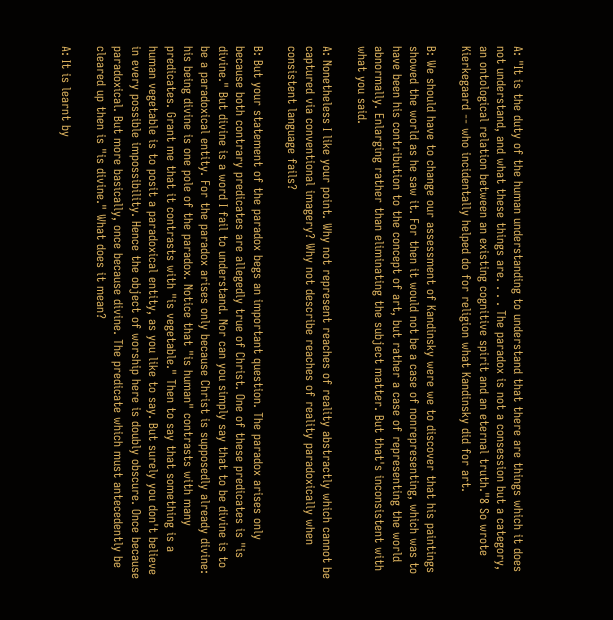A: "It is the duty of the human understanding to understand that there are things which it does not understand, and what these things are. . . . The paradox is not a consession but a category, an ontological relation between an existing cognitive spirit and an eternal truth."8 So wrote Kierkegaard -- who incidentally helped do for religion what Kandinsky did for art.

B: We should have to change our assessment of Kandinsky were we to discover that his paintings showed the world as he saw it. For then it would not be a case of nonrepresenting, which was to have been his contribution to the concept of art, but rather a case of representing the world abnormally. Enlarging rather than eliminating the subject matter. But that's inconsistent with what you said.

A: Nonetheless I like your point. Why not represent reaches of reality abstractly which cannot be captured via conventional imagery? Why not describe reaches of reality paradoxically when consistent language fails?

B: But your statement of the paradox begs an important question. The paradox arises only because both contrary predicates are allegedly true of Christ. One of these predicates is "is divine." But divine is a word I fail to understand. Nor can you simply say that to be divine is to be a paradoxical entity. For the paradox arises only because Christ is supposedly already divine: his being divine is one pole of the paradox. Notice that "is human" contrasts with many predicates. Grant me that it contrasts with "is vegetable." Then to say that something is a human vegetable is to posit a paradoxical entity, as you like to say. But surely you don't believe in every possible impossibility. Hence the object of worship here is doubly obscure. Once because paradoxical. But more basically, once because divine. The predicate which must antecedently be cleared up then is "is divine." What does it mean?

A: It is learnt by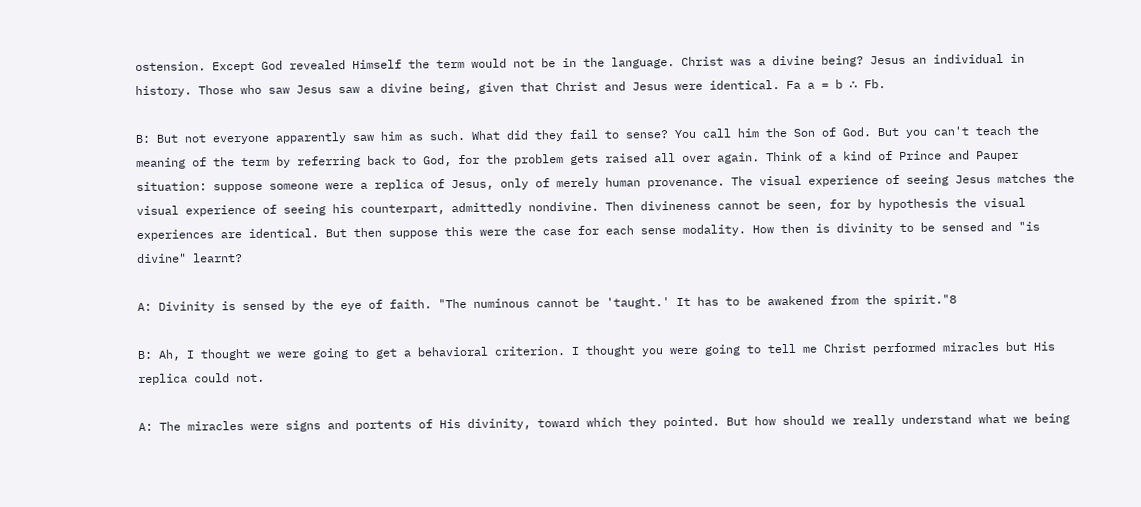ostension. Except God revealed Himself the term would not be in the language. Christ was a divine being? Jesus an individual in history. Those who saw Jesus saw a divine being, given that Christ and Jesus were identical. Fa a = b ∴ Fb.

B: But not everyone apparently saw him as such. What did they fail to sense? You call him the Son of God. But you can't teach the meaning of the term by referring back to God, for the problem gets raised all over again. Think of a kind of Prince and Pauper situation: suppose someone were a replica of Jesus, only of merely human provenance. The visual experience of seeing Jesus matches the visual experience of seeing his counterpart, admittedly nondivine. Then divineness cannot be seen, for by hypothesis the visual experiences are identical. But then suppose this were the case for each sense modality. How then is divinity to be sensed and "is divine" learnt?

A: Divinity is sensed by the eye of faith. "The numinous cannot be 'taught.' It has to be awakened from the spirit."8

B: Ah, I thought we were going to get a behavioral criterion. I thought you were going to tell me Christ performed miracles but His replica could not.

A: The miracles were signs and portents of His divinity, toward which they pointed. But how should we really understand what we being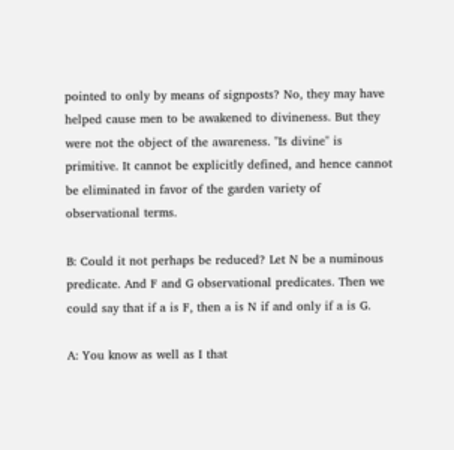pointed to only by means of signposts? No, they may have helped cause men to be awakened to divineness. But they were not the object of the awareness. "Is divine" is primitive. It cannot be explicitly defined, and hence cannot be eliminated in favor of the garden variety of observational terms.

B: Could it not perhaps be reduced? Let N be a numinous predicate. And F and G observational predicates. Then we could say that if a is F, then a is N if and only if a is G.

A: You know as well as I that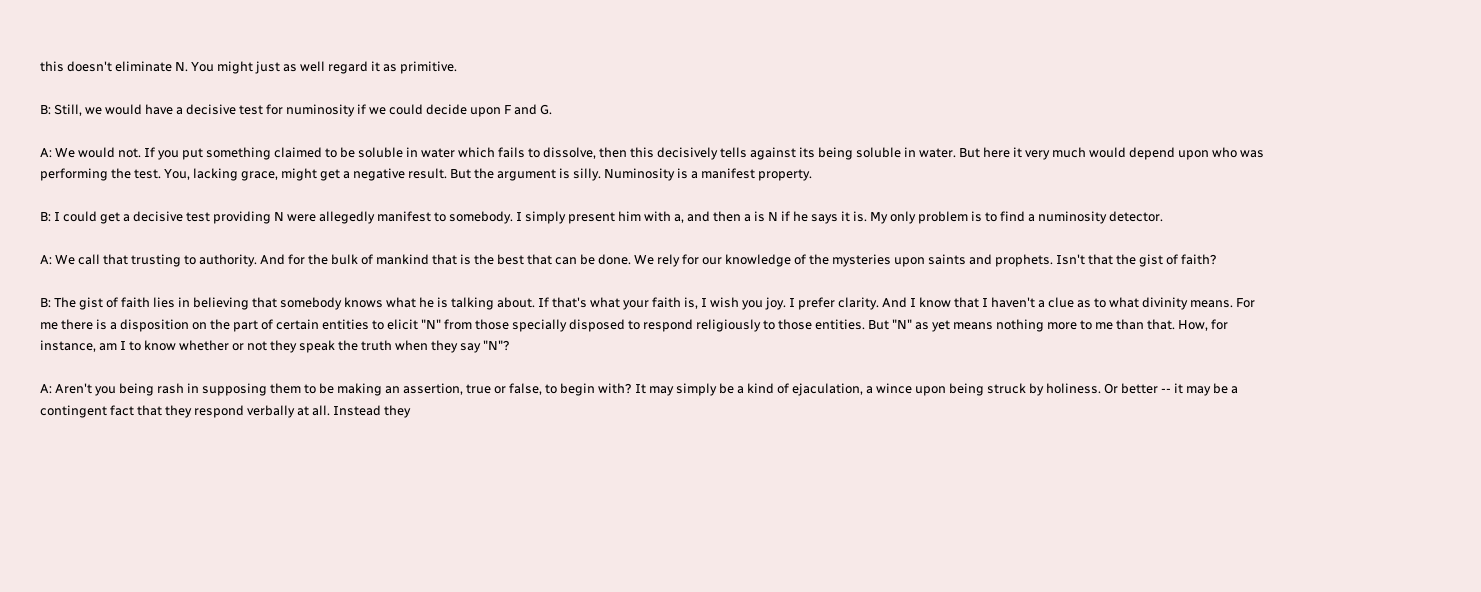this doesn't eliminate N. You might just as well regard it as primitive.

B: Still, we would have a decisive test for numinosity if we could decide upon F and G.

A: We would not. If you put something claimed to be soluble in water which fails to dissolve, then this decisively tells against its being soluble in water. But here it very much would depend upon who was performing the test. You, lacking grace, might get a negative result. But the argument is silly. Numinosity is a manifest property.

B: I could get a decisive test providing N were allegedly manifest to somebody. I simply present him with a, and then a is N if he says it is. My only problem is to find a numinosity detector.

A: We call that trusting to authority. And for the bulk of mankind that is the best that can be done. We rely for our knowledge of the mysteries upon saints and prophets. Isn't that the gist of faith?

B: The gist of faith lies in believing that somebody knows what he is talking about. If that's what your faith is, I wish you joy. I prefer clarity. And I know that I haven't a clue as to what divinity means. For me there is a disposition on the part of certain entities to elicit "N" from those specially disposed to respond religiously to those entities. But "N" as yet means nothing more to me than that. How, for instance, am I to know whether or not they speak the truth when they say "N"?

A: Aren't you being rash in supposing them to be making an assertion, true or false, to begin with? It may simply be a kind of ejaculation, a wince upon being struck by holiness. Or better -- it may be a contingent fact that they respond verbally at all. Instead they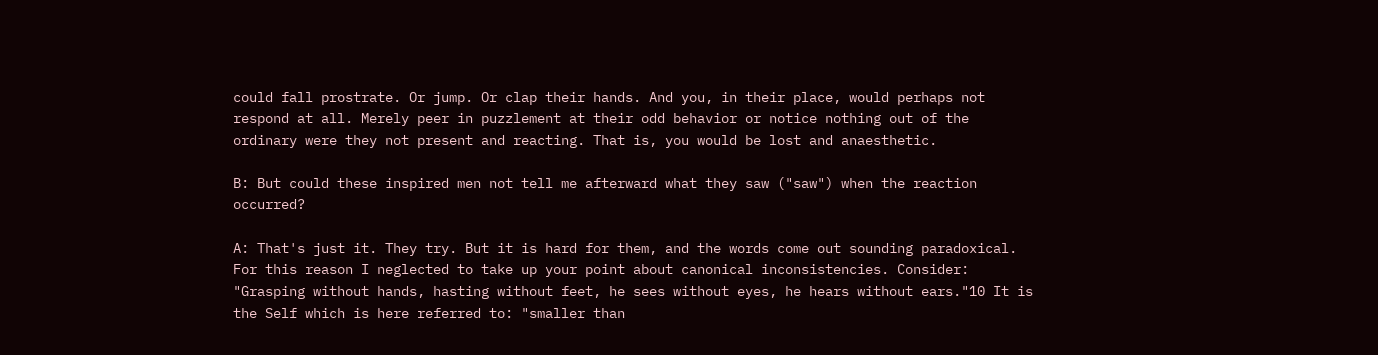could fall prostrate. Or jump. Or clap their hands. And you, in their place, would perhaps not respond at all. Merely peer in puzzlement at their odd behavior or notice nothing out of the ordinary were they not present and reacting. That is, you would be lost and anaesthetic.

B: But could these inspired men not tell me afterward what they saw ("saw") when the reaction occurred?

A: That's just it. They try. But it is hard for them, and the words come out sounding paradoxical. For this reason I neglected to take up your point about canonical inconsistencies. Consider: "Grasping without hands, hasting without feet, he sees without eyes, he hears without ears."10 It is the Self which is here referred to: "smaller than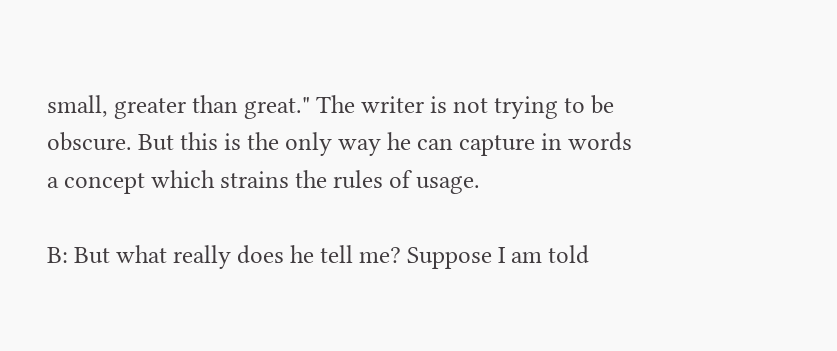small, greater than great." The writer is not trying to be obscure. But this is the only way he can capture in words a concept which strains the rules of usage.

B: But what really does he tell me? Suppose I am told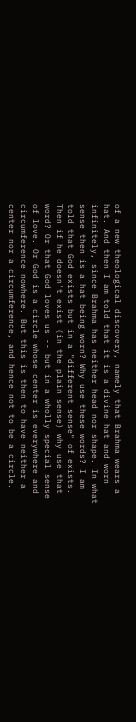of a new theological discovery, namely that Brahma wears a hat. And then I am told that it is a divine hat and worn infinitely, since Brahma has neither head nor shape. In what sense then is a hat being worn? Why use these words? I am told that God exists but in a "different sense" of exists. Then if he doesn't exist (in the plain sense) why use that word? Or that God loves us -- but in a wholly special sense of love. Or God is a circle whose center is everywhere and circumference nowhere. But this is then to have neither a center nor a circumference, and hence not to be a circle.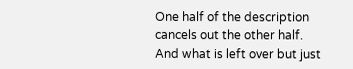One half of the description cancels out the other half. And what is left over but just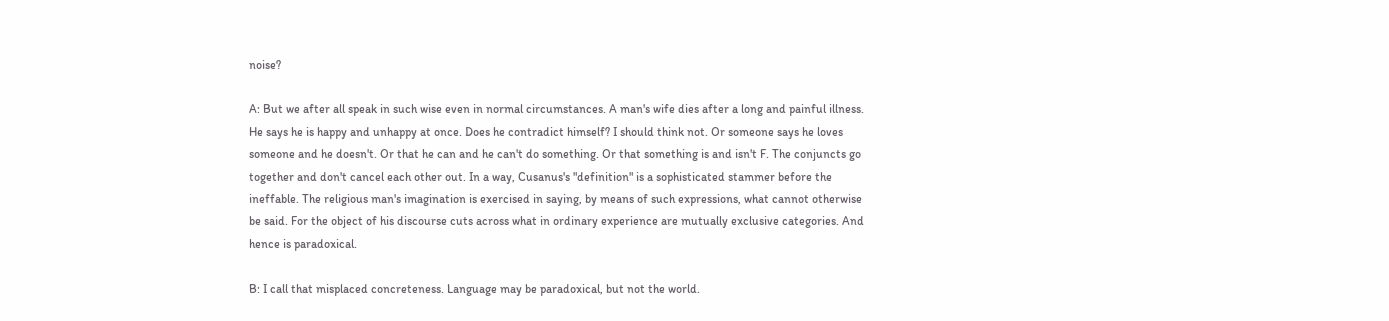noise?

A: But we after all speak in such wise even in normal circumstances. A man's wife dies after a long and painful illness. He says he is happy and unhappy at once. Does he contradict himself? I should think not. Or someone says he loves someone and he doesn't. Or that he can and he can't do something. Or that something is and isn't F. The conjuncts go together and don't cancel each other out. In a way, Cusanus's "definition" is a sophisticated stammer before the ineffable. The religious man's imagination is exercised in saying, by means of such expressions, what cannot otherwise be said. For the object of his discourse cuts across what in ordinary experience are mutually exclusive categories. And hence is paradoxical.

B: I call that misplaced concreteness. Language may be paradoxical, but not the world.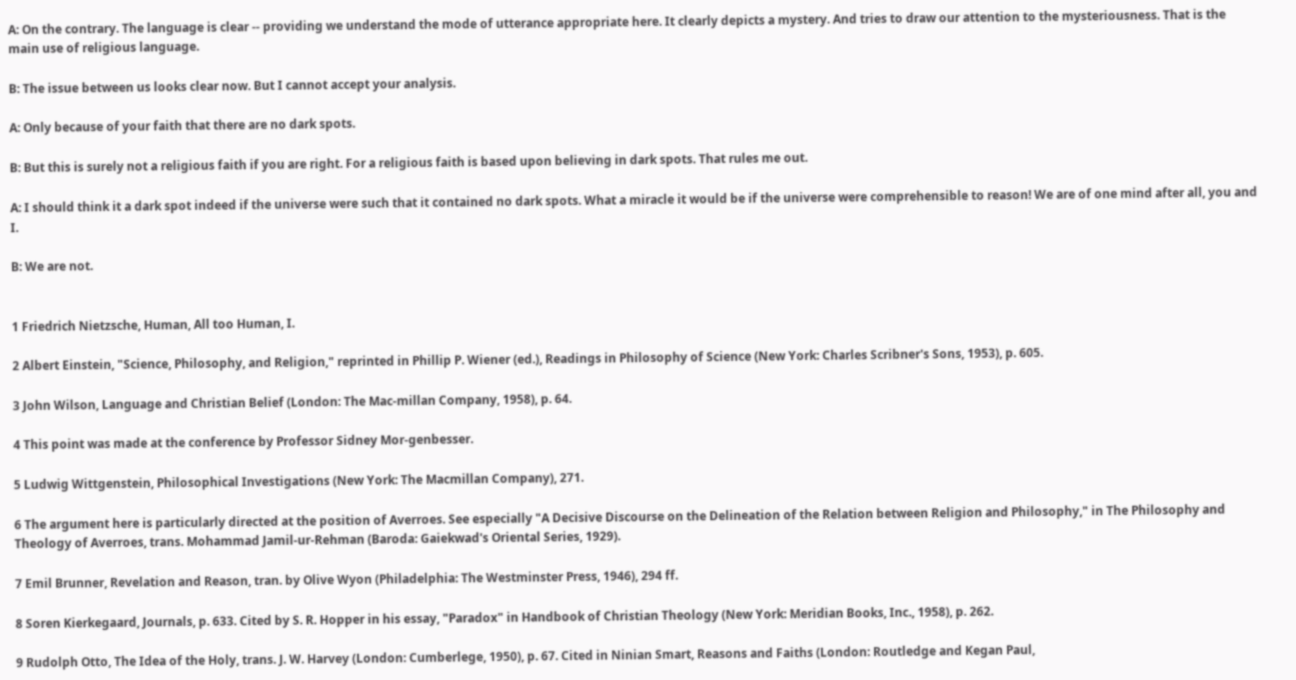A: On the contrary. The language is clear -- providing we understand the mode of utterance appropriate here. It clearly depicts a mystery. And tries to draw our attention to the mysteriousness. That is the main use of religious language.

B: The issue between us looks clear now. But I cannot accept your analysis.

A: Only because of your faith that there are no dark spots.

B: But this is surely not a religious faith if you are right. For a religious faith is based upon believing in dark spots. That rules me out.

A: I should think it a dark spot indeed if the universe were such that it contained no dark spots. What a miracle it would be if the universe were comprehensible to reason! We are of one mind after all, you and I.

B: We are not.


1 Friedrich Nietzsche, Human, All too Human, I.

2 Albert Einstein, "Science, Philosophy, and Religion," reprinted in Phillip P. Wiener (ed.), Readings in Philosophy of Science (New York: Charles Scribner's Sons, 1953), p. 605.

3 John Wilson, Language and Christian Belief (London: The Mac-millan Company, 1958), p. 64.

4 This point was made at the conference by Professor Sidney Mor-genbesser.

5 Ludwig Wittgenstein, Philosophical Investigations (New York: The Macmillan Company), 271.

6 The argument here is particularly directed at the position of Averroes. See especially "A Decisive Discourse on the Delineation of the Relation between Religion and Philosophy," in The Philosophy and Theology of Averroes, trans. Mohammad Jamil-ur-Rehman (Baroda: Gaiekwad's Oriental Series, 1929).

7 Emil Brunner, Revelation and Reason, tran. by Olive Wyon (Philadelphia: The Westminster Press, 1946), 294 ff.

8 Soren Kierkegaard, Journals, p. 633. Cited by S. R. Hopper in his essay, "Paradox" in Handbook of Christian Theology (New York: Meridian Books, Inc., 1958), p. 262.

9 Rudolph Otto, The Idea of the Holy, trans. J. W. Harvey (London: Cumberlege, 1950), p. 67. Cited in Ninian Smart, Reasons and Faiths (London: Routledge and Kegan Paul,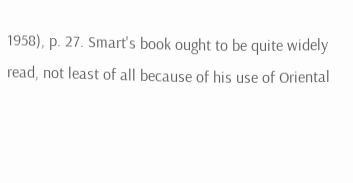1958), p. 27. Smart's book ought to be quite widely read, not least of all because of his use of Oriental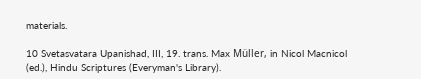materials.

10 Svetasvatara Upanishad, III, 19. trans. Max Müller, in Nicol Macnicol (ed.), Hindu Scriptures (Everyman's Library).